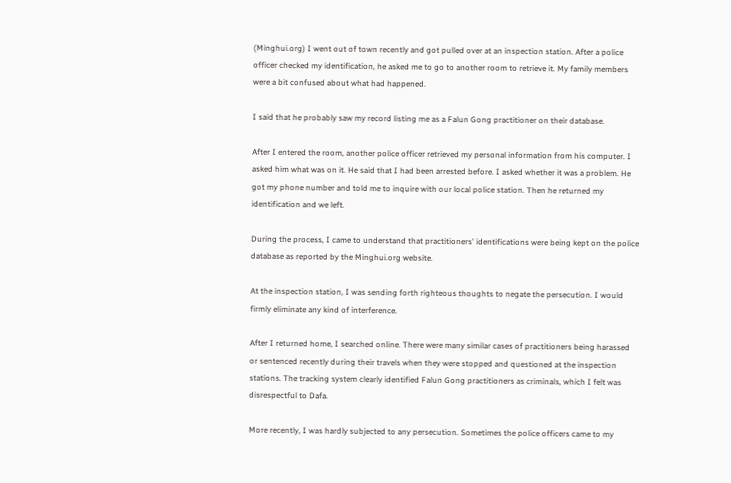(Minghui.org) I went out of town recently and got pulled over at an inspection station. After a police officer checked my identification, he asked me to go to another room to retrieve it. My family members were a bit confused about what had happened.

I said that he probably saw my record listing me as a Falun Gong practitioner on their database.

After I entered the room, another police officer retrieved my personal information from his computer. I asked him what was on it. He said that I had been arrested before. I asked whether it was a problem. He got my phone number and told me to inquire with our local police station. Then he returned my identification and we left.

During the process, I came to understand that practitioners' identifications were being kept on the police database as reported by the Minghui.org website.

At the inspection station, I was sending forth righteous thoughts to negate the persecution. I would firmly eliminate any kind of interference.

After I returned home, I searched online. There were many similar cases of practitioners being harassed or sentenced recently during their travels when they were stopped and questioned at the inspection stations. The tracking system clearly identified Falun Gong practitioners as criminals, which I felt was disrespectful to Dafa.

More recently, I was hardly subjected to any persecution. Sometimes the police officers came to my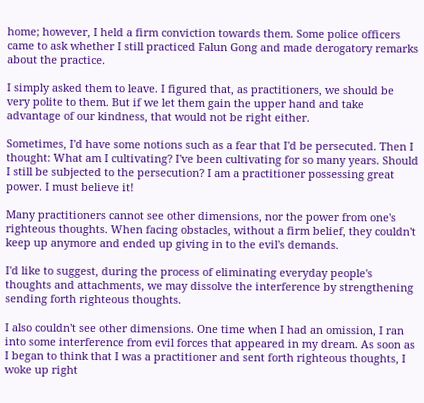home; however, I held a firm conviction towards them. Some police officers came to ask whether I still practiced Falun Gong and made derogatory remarks about the practice.

I simply asked them to leave. I figured that, as practitioners, we should be very polite to them. But if we let them gain the upper hand and take advantage of our kindness, that would not be right either.

Sometimes, I'd have some notions such as a fear that I'd be persecuted. Then I thought: What am I cultivating? I've been cultivating for so many years. Should I still be subjected to the persecution? I am a practitioner possessing great power. I must believe it!

Many practitioners cannot see other dimensions, nor the power from one's righteous thoughts. When facing obstacles, without a firm belief, they couldn't keep up anymore and ended up giving in to the evil's demands.

I'd like to suggest, during the process of eliminating everyday people's thoughts and attachments, we may dissolve the interference by strengthening sending forth righteous thoughts.

I also couldn't see other dimensions. One time when I had an omission, I ran into some interference from evil forces that appeared in my dream. As soon as I began to think that I was a practitioner and sent forth righteous thoughts, I woke up right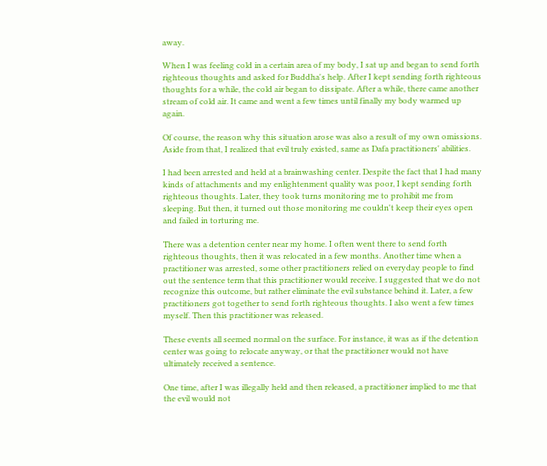away.

When I was feeling cold in a certain area of my body, I sat up and began to send forth righteous thoughts and asked for Buddha's help. After I kept sending forth righteous thoughts for a while, the cold air began to dissipate. After a while, there came another stream of cold air. It came and went a few times until finally my body warmed up again.

Of course, the reason why this situation arose was also a result of my own omissions. Aside from that, I realized that evil truly existed, same as Dafa practitioners' abilities.

I had been arrested and held at a brainwashing center. Despite the fact that I had many kinds of attachments and my enlightenment quality was poor, I kept sending forth righteous thoughts. Later, they took turns monitoring me to prohibit me from sleeping. But then, it turned out those monitoring me couldn't keep their eyes open and failed in torturing me.

There was a detention center near my home. I often went there to send forth righteous thoughts, then it was relocated in a few months. Another time when a practitioner was arrested, some other practitioners relied on everyday people to find out the sentence term that this practitioner would receive. I suggested that we do not recognize this outcome, but rather eliminate the evil substance behind it. Later, a few practitioners got together to send forth righteous thoughts. I also went a few times myself. Then this practitioner was released.

These events all seemed normal on the surface. For instance, it was as if the detention center was going to relocate anyway, or that the practitioner would not have ultimately received a sentence.

One time, after I was illegally held and then released, a practitioner implied to me that the evil would not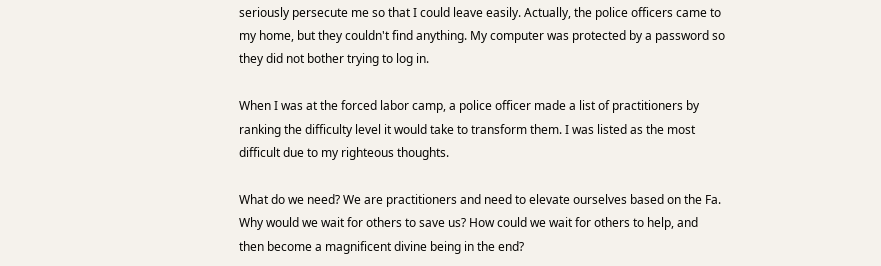seriously persecute me so that I could leave easily. Actually, the police officers came to my home, but they couldn't find anything. My computer was protected by a password so they did not bother trying to log in.

When I was at the forced labor camp, a police officer made a list of practitioners by ranking the difficulty level it would take to transform them. I was listed as the most difficult due to my righteous thoughts.

What do we need? We are practitioners and need to elevate ourselves based on the Fa. Why would we wait for others to save us? How could we wait for others to help, and then become a magnificent divine being in the end?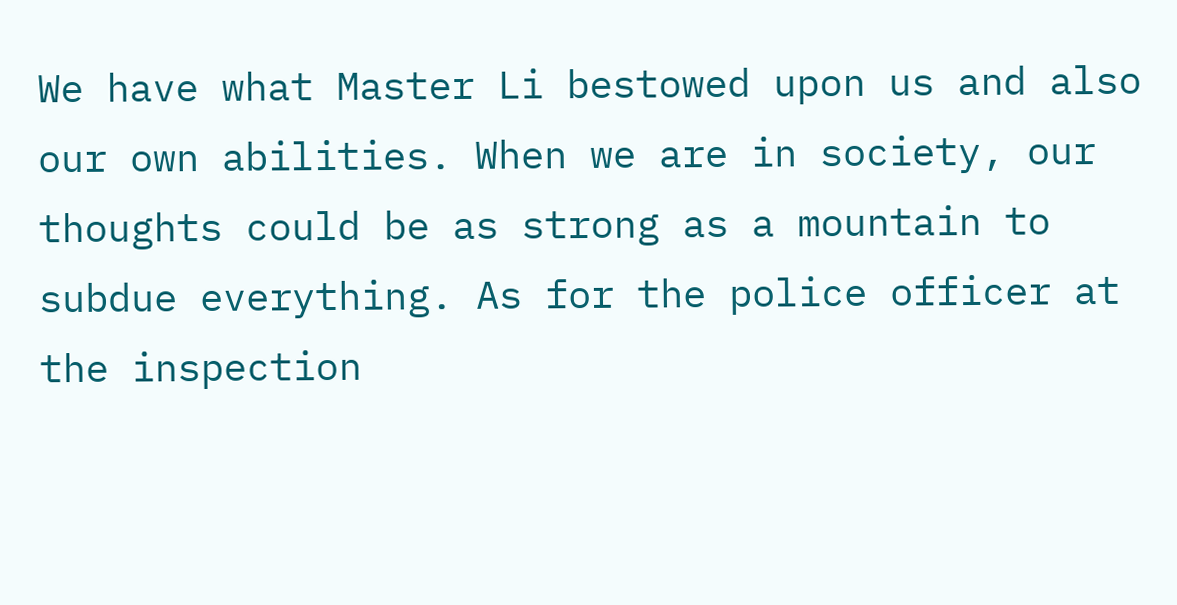We have what Master Li bestowed upon us and also our own abilities. When we are in society, our thoughts could be as strong as a mountain to subdue everything. As for the police officer at the inspection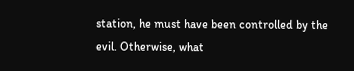station, he must have been controlled by the evil. Otherwise, what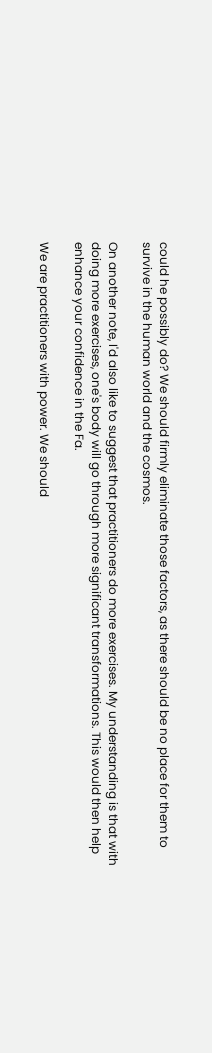could he possibly do? We should firmly eliminate those factors, as there should be no place for them to survive in the human world and the cosmos.

On another note, I'd also like to suggest that practitioners do more exercises. My understanding is that with doing more exercises, one's body will go through more significant transformations. This would then help enhance your confidence in the Fa.

We are practitioners with power. We should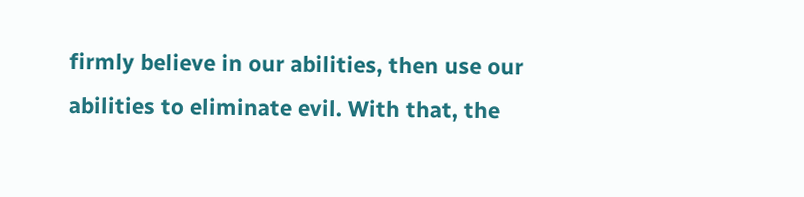firmly believe in our abilities, then use our abilities to eliminate evil. With that, the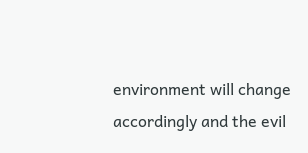environment will change accordingly and the evil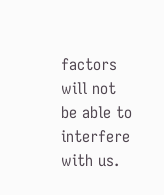factors will not be able to interfere with us.